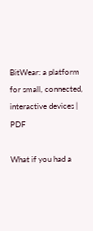BitWear: a platform for small, connected, interactive devices | PDF

What if you had a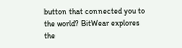button that connected you to the world? BitWear explores the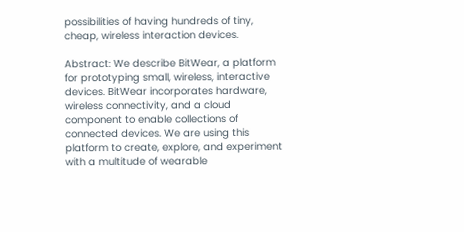possibilities of having hundreds of tiny, cheap, wireless interaction devices.

Abstract: We describe BitWear, a platform for prototyping small, wireless, interactive devices. BitWear incorporates hardware, wireless connectivity, and a cloud component to enable collections of connected devices. We are using this platform to create, explore, and experiment with a multitude of wearable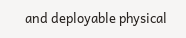and deployable physical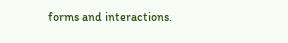forms and interactions.